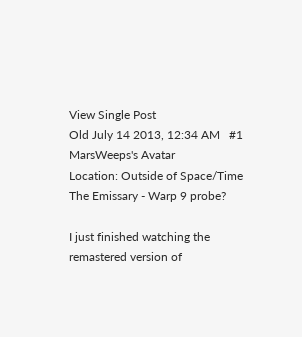View Single Post
Old July 14 2013, 12:34 AM   #1
MarsWeeps's Avatar
Location: Outside of Space/Time
The Emissary - Warp 9 probe?

I just finished watching the remastered version of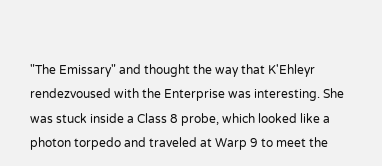"The Emissary" and thought the way that K'Ehleyr rendezvoused with the Enterprise was interesting. She was stuck inside a Class 8 probe, which looked like a photon torpedo and traveled at Warp 9 to meet the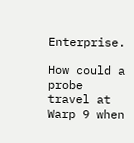Enterprise.

How could a probe travel at Warp 9 when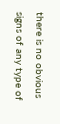there is no obvious signs of any type of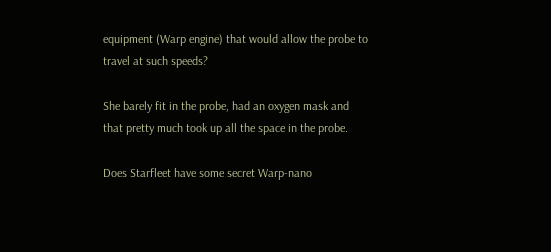equipment (Warp engine) that would allow the probe to travel at such speeds?

She barely fit in the probe, had an oxygen mask and that pretty much took up all the space in the probe.

Does Starfleet have some secret Warp-nano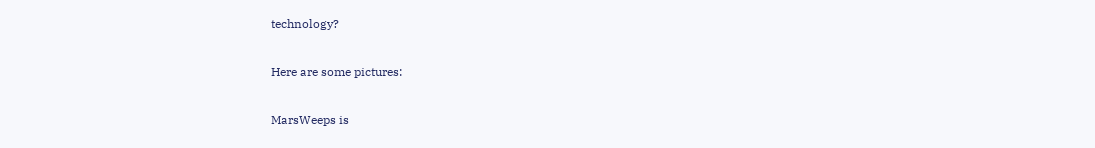technology?

Here are some pictures:

MarsWeeps is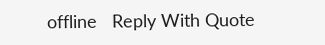offline   Reply With Quote